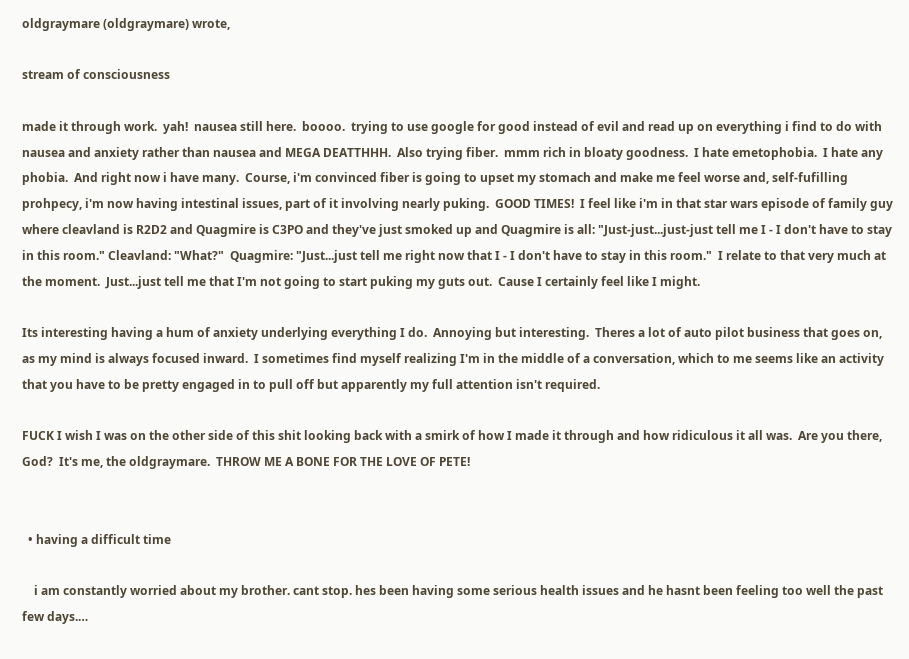oldgraymare (oldgraymare) wrote,

stream of consciousness

made it through work.  yah!  nausea still here.  boooo.  trying to use google for good instead of evil and read up on everything i find to do with nausea and anxiety rather than nausea and MEGA DEATTHHH.  Also trying fiber.  mmm rich in bloaty goodness.  I hate emetophobia.  I hate any phobia.  And right now i have many.  Course, i'm convinced fiber is going to upset my stomach and make me feel worse and, self-fufilling prohpecy, i'm now having intestinal issues, part of it involving nearly puking.  GOOD TIMES!  I feel like i'm in that star wars episode of family guy where cleavland is R2D2 and Quagmire is C3PO and they've just smoked up and Quagmire is all: "Just-just...just-just tell me I - I don't have to stay in this room." Cleavland: "What?"  Quagmire: "Just...just tell me right now that I - I don't have to stay in this room."  I relate to that very much at the moment.  Just...just tell me that I'm not going to start puking my guts out.  Cause I certainly feel like I might.

Its interesting having a hum of anxiety underlying everything I do.  Annoying but interesting.  Theres a lot of auto pilot business that goes on, as my mind is always focused inward.  I sometimes find myself realizing I'm in the middle of a conversation, which to me seems like an activity that you have to be pretty engaged in to pull off but apparently my full attention isn't required.

FUCK I wish I was on the other side of this shit looking back with a smirk of how I made it through and how ridiculous it all was.  Are you there, God?  It's me, the oldgraymare.  THROW ME A BONE FOR THE LOVE OF PETE!


  • having a difficult time

    i am constantly worried about my brother. cant stop. hes been having some serious health issues and he hasnt been feeling too well the past few days.…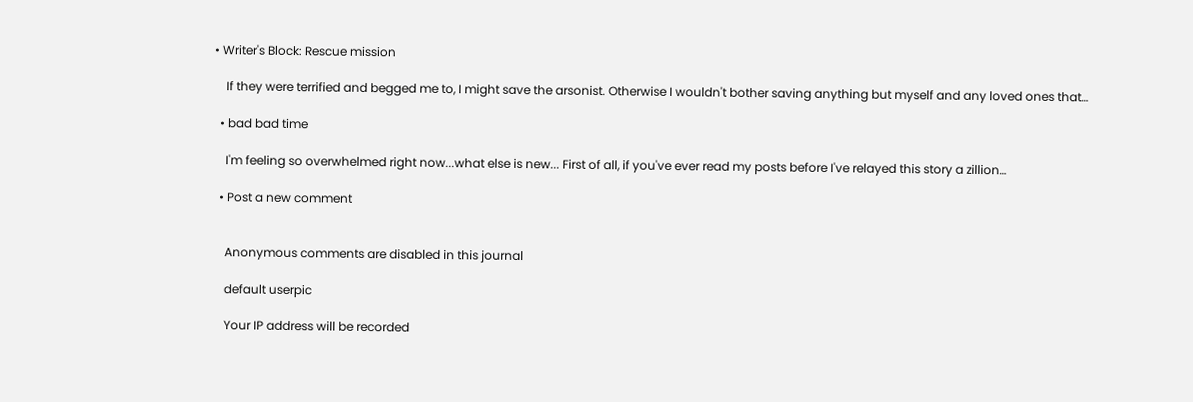• Writer's Block: Rescue mission

    If they were terrified and begged me to, I might save the arsonist. Otherwise I wouldn't bother saving anything but myself and any loved ones that…

  • bad bad time

    I'm feeling so overwhelmed right now...what else is new... First of all, if you've ever read my posts before I've relayed this story a zillion…

  • Post a new comment


    Anonymous comments are disabled in this journal

    default userpic

    Your IP address will be recorded